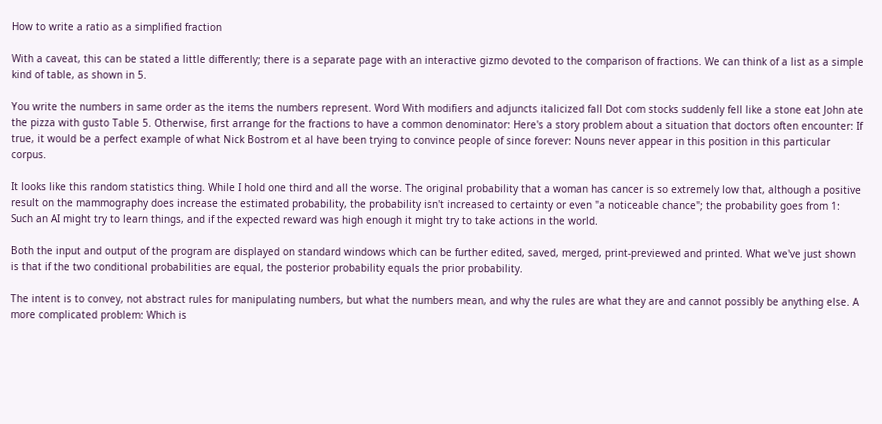How to write a ratio as a simplified fraction

With a caveat, this can be stated a little differently; there is a separate page with an interactive gizmo devoted to the comparison of fractions. We can think of a list as a simple kind of table, as shown in 5.

You write the numbers in same order as the items the numbers represent. Word With modifiers and adjuncts italicized fall Dot com stocks suddenly fell like a stone eat John ate the pizza with gusto Table 5. Otherwise, first arrange for the fractions to have a common denominator: Here's a story problem about a situation that doctors often encounter: If true, it would be a perfect example of what Nick Bostrom et al have been trying to convince people of since forever: Nouns never appear in this position in this particular corpus.

It looks like this random statistics thing. While I hold one third and all the worse. The original probability that a woman has cancer is so extremely low that, although a positive result on the mammography does increase the estimated probability, the probability isn't increased to certainty or even "a noticeable chance"; the probability goes from 1: Such an AI might try to learn things, and if the expected reward was high enough it might try to take actions in the world.

Both the input and output of the program are displayed on standard windows which can be further edited, saved, merged, print-previewed and printed. What we've just shown is that if the two conditional probabilities are equal, the posterior probability equals the prior probability.

The intent is to convey, not abstract rules for manipulating numbers, but what the numbers mean, and why the rules are what they are and cannot possibly be anything else. A more complicated problem: Which is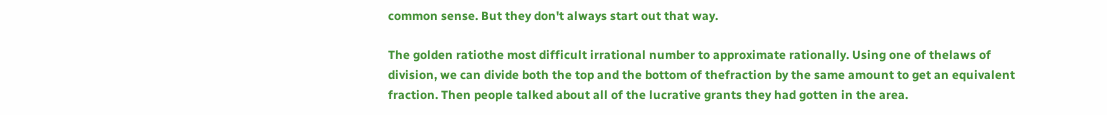common sense. But they don't always start out that way.

The golden ratiothe most difficult irrational number to approximate rationally. Using one of thelaws of division, we can divide both the top and the bottom of thefraction by the same amount to get an equivalent fraction. Then people talked about all of the lucrative grants they had gotten in the area.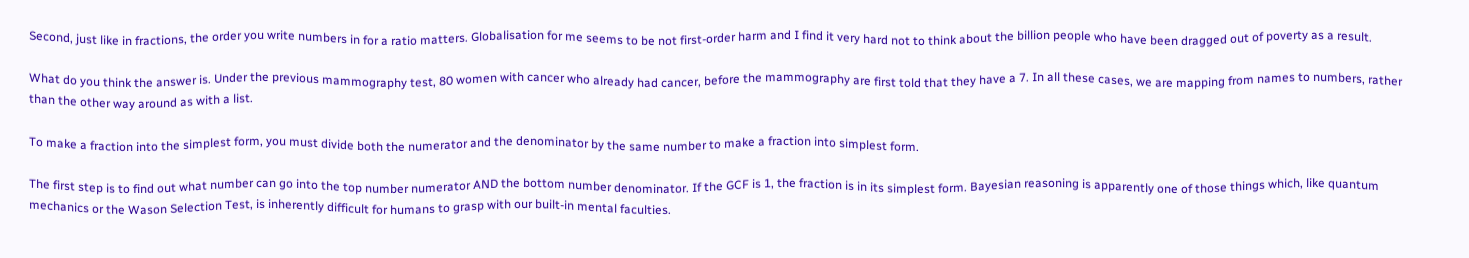Second, just like in fractions, the order you write numbers in for a ratio matters. Globalisation for me seems to be not first-order harm and I find it very hard not to think about the billion people who have been dragged out of poverty as a result.

What do you think the answer is. Under the previous mammography test, 80 women with cancer who already had cancer, before the mammography are first told that they have a 7. In all these cases, we are mapping from names to numbers, rather than the other way around as with a list.

To make a fraction into the simplest form, you must divide both the numerator and the denominator by the same number to make a fraction into simplest form.

The first step is to find out what number can go into the top number numerator AND the bottom number denominator. If the GCF is 1, the fraction is in its simplest form. Bayesian reasoning is apparently one of those things which, like quantum mechanics or the Wason Selection Test, is inherently difficult for humans to grasp with our built-in mental faculties.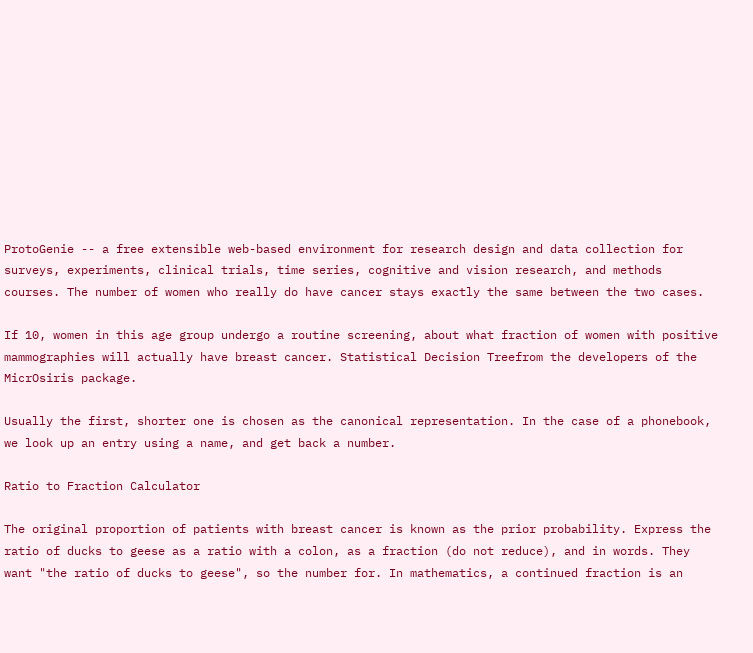ProtoGenie -- a free extensible web-based environment for research design and data collection for surveys, experiments, clinical trials, time series, cognitive and vision research, and methods courses. The number of women who really do have cancer stays exactly the same between the two cases.

If 10, women in this age group undergo a routine screening, about what fraction of women with positive mammographies will actually have breast cancer. Statistical Decision Treefrom the developers of the MicrOsiris package.

Usually the first, shorter one is chosen as the canonical representation. In the case of a phonebook, we look up an entry using a name, and get back a number.

Ratio to Fraction Calculator

The original proportion of patients with breast cancer is known as the prior probability. Express the ratio of ducks to geese as a ratio with a colon, as a fraction (do not reduce), and in words. They want "the ratio of ducks to geese", so the number for. In mathematics, a continued fraction is an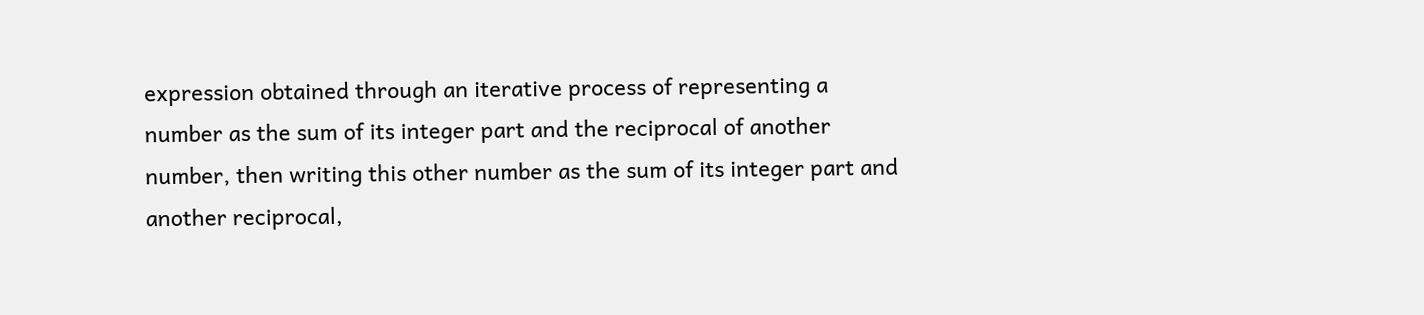expression obtained through an iterative process of representing a number as the sum of its integer part and the reciprocal of another number, then writing this other number as the sum of its integer part and another reciprocal,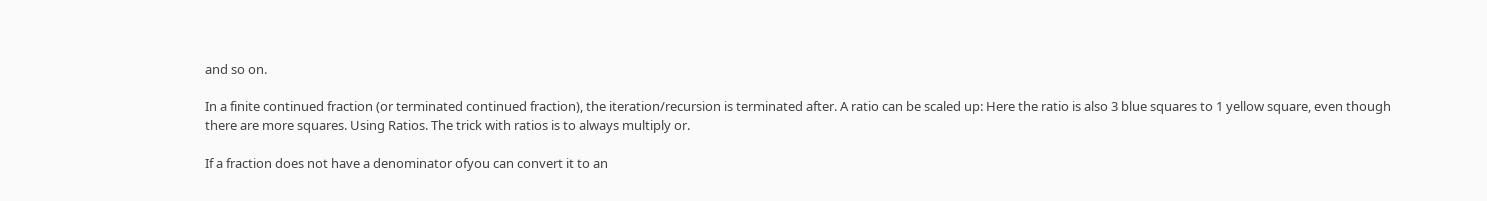and so on.

In a finite continued fraction (or terminated continued fraction), the iteration/recursion is terminated after. A ratio can be scaled up: Here the ratio is also 3 blue squares to 1 yellow square, even though there are more squares. Using Ratios. The trick with ratios is to always multiply or.

If a fraction does not have a denominator ofyou can convert it to an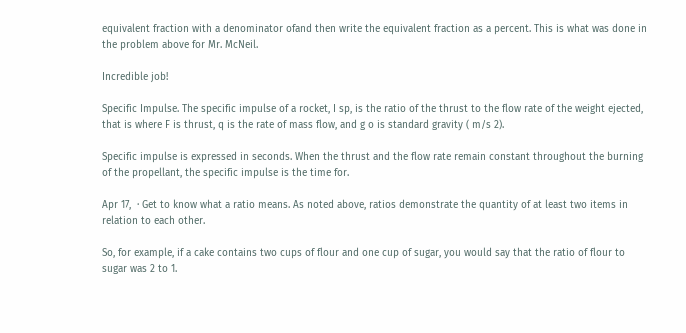equivalent fraction with a denominator ofand then write the equivalent fraction as a percent. This is what was done in the problem above for Mr. McNeil.

Incredible job!

Specific Impulse. The specific impulse of a rocket, I sp, is the ratio of the thrust to the flow rate of the weight ejected, that is where F is thrust, q is the rate of mass flow, and g o is standard gravity ( m/s 2).

Specific impulse is expressed in seconds. When the thrust and the flow rate remain constant throughout the burning of the propellant, the specific impulse is the time for.

Apr 17,  · Get to know what a ratio means. As noted above, ratios demonstrate the quantity of at least two items in relation to each other.

So, for example, if a cake contains two cups of flour and one cup of sugar, you would say that the ratio of flour to sugar was 2 to 1.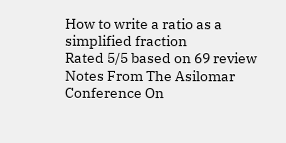How to write a ratio as a simplified fraction
Rated 5/5 based on 69 review
Notes From The Asilomar Conference On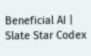Beneficial AI | Slate Star Codex